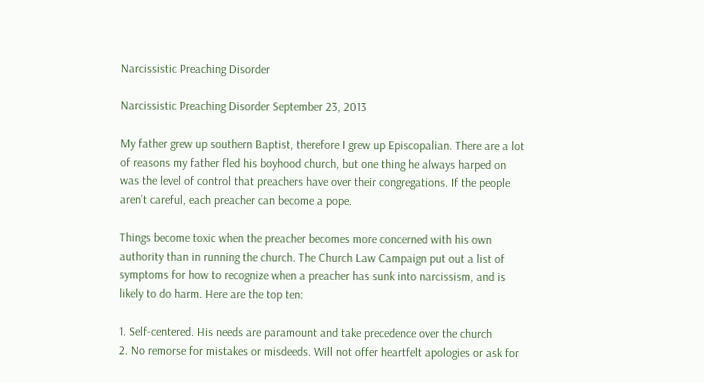Narcissistic Preaching Disorder

Narcissistic Preaching Disorder September 23, 2013

My father grew up southern Baptist, therefore I grew up Episcopalian. There are a lot of reasons my father fled his boyhood church, but one thing he always harped on was the level of control that preachers have over their congregations. If the people aren’t careful, each preacher can become a pope.

Things become toxic when the preacher becomes more concerned with his own authority than in running the church. The Church Law Campaign put out a list of symptoms for how to recognize when a preacher has sunk into narcissism, and is likely to do harm. Here are the top ten:

1. Self-centered. His needs are paramount and take precedence over the church
2. No remorse for mistakes or misdeeds. Will not offer heartfelt apologies or ask for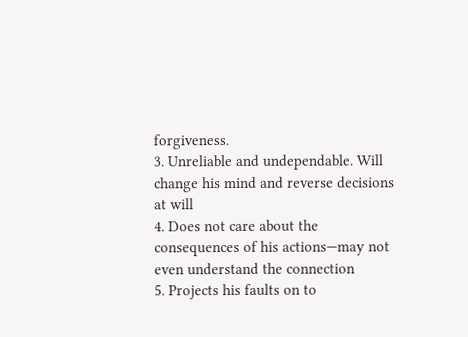forgiveness.
3. Unreliable and undependable. Will change his mind and reverse decisions at will
4. Does not care about the consequences of his actions—may not even understand the connection
5. Projects his faults on to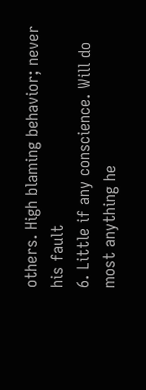others. High blaming behavior; never his fault
6. Little if any conscience. Will do most anything he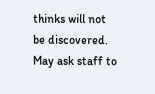thinks will not be discovered. May ask staff to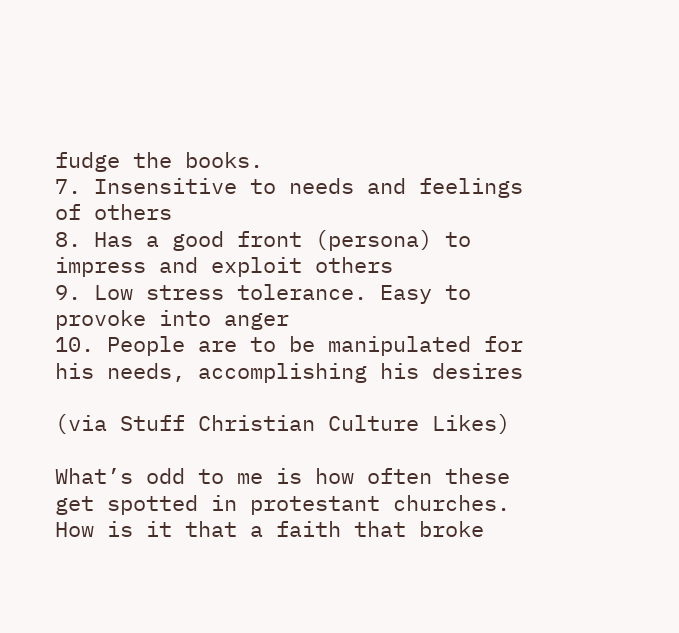fudge the books.
7. Insensitive to needs and feelings of others
8. Has a good front (persona) to impress and exploit others
9. Low stress tolerance. Easy to provoke into anger
10. People are to be manipulated for his needs, accomplishing his desires

(via Stuff Christian Culture Likes)

What’s odd to me is how often these get spotted in protestant churches. How is it that a faith that broke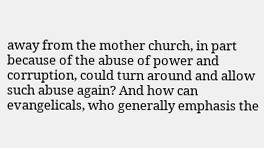away from the mother church, in part because of the abuse of power and corruption, could turn around and allow such abuse again? And how can evangelicals, who generally emphasis the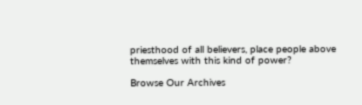priesthood of all believers, place people above themselves with this kind of power?

Browse Our Archives